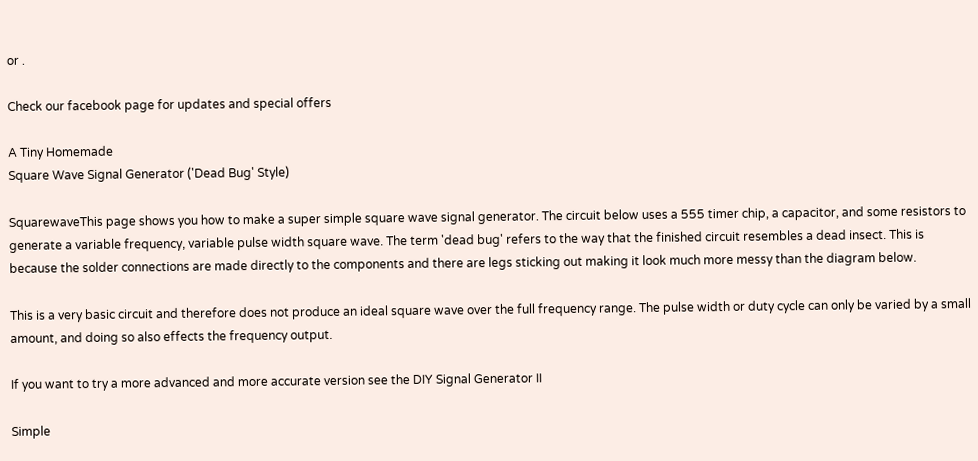or .

Check our facebook page for updates and special offers

A Tiny Homemade
Square Wave Signal Generator ('Dead Bug' Style)

SquarewaveThis page shows you how to make a super simple square wave signal generator. The circuit below uses a 555 timer chip, a capacitor, and some resistors to generate a variable frequency, variable pulse width square wave. The term 'dead bug' refers to the way that the finished circuit resembles a dead insect. This is because the solder connections are made directly to the components and there are legs sticking out making it look much more messy than the diagram below.

This is a very basic circuit and therefore does not produce an ideal square wave over the full frequency range. The pulse width or duty cycle can only be varied by a small amount, and doing so also effects the frequency output.

If you want to try a more advanced and more accurate version see the DIY Signal Generator II

Simple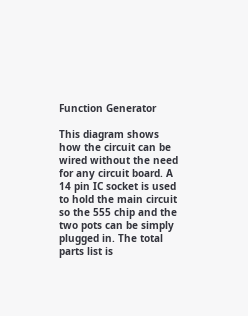Function Generator

This diagram shows how the circuit can be wired without the need for any circuit board. A 14 pin IC socket is used to hold the main circuit so the 555 chip and the two pots can be simply plugged in. The total parts list is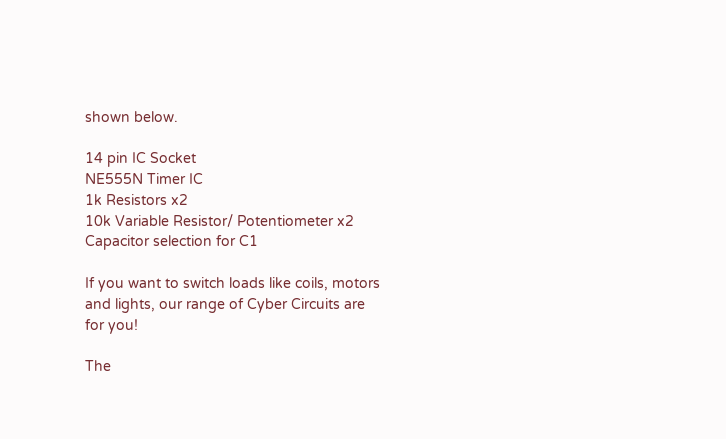shown below.

14 pin IC Socket
NE555N Timer IC
1k Resistors x2
10k Variable Resistor/ Potentiometer x2
Capacitor selection for C1

If you want to switch loads like coils, motors and lights, our range of Cyber Circuits are for you!

The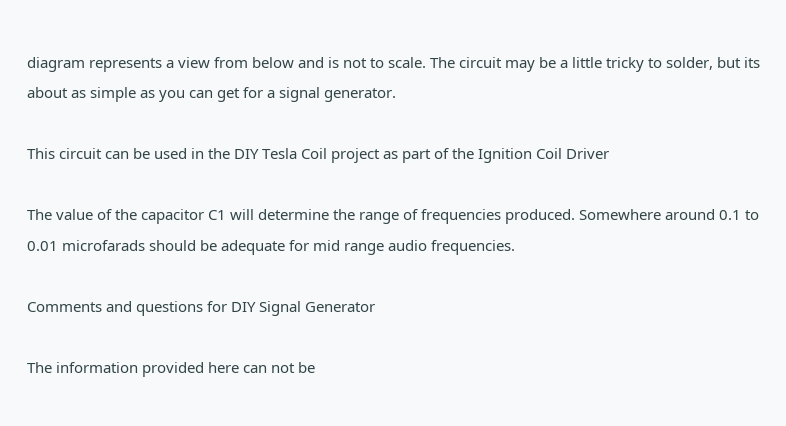diagram represents a view from below and is not to scale. The circuit may be a little tricky to solder, but its about as simple as you can get for a signal generator.

This circuit can be used in the DIY Tesla Coil project as part of the Ignition Coil Driver

The value of the capacitor C1 will determine the range of frequencies produced. Somewhere around 0.1 to 0.01 microfarads should be adequate for mid range audio frequencies.

Comments and questions for DIY Signal Generator

The information provided here can not be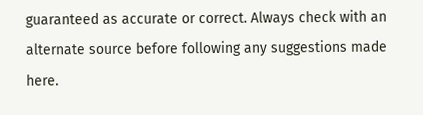guaranteed as accurate or correct. Always check with an alternate source before following any suggestions made here.